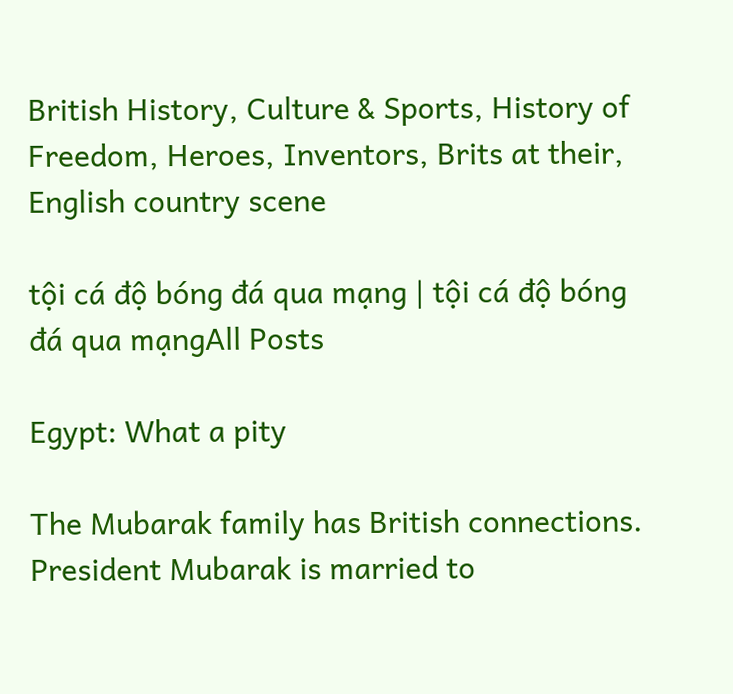British History, Culture & Sports, History of Freedom, Heroes, Inventors, Brits at their, English country scene

tội cá độ bóng đá qua mạng | tội cá độ bóng đá qua mạngAll Posts

Egypt: What a pity

The Mubarak family has British connections. President Mubarak is married to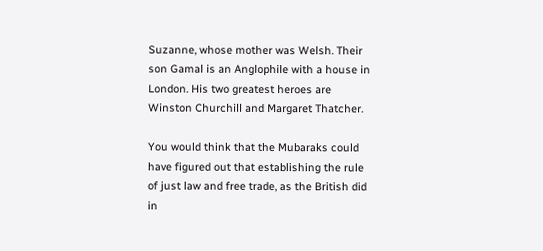Suzanne, whose mother was Welsh. Their son Gamal is an Anglophile with a house in London. His two greatest heroes are Winston Churchill and Margaret Thatcher.

You would think that the Mubaraks could have figured out that establishing the rule of just law and free trade, as the British did in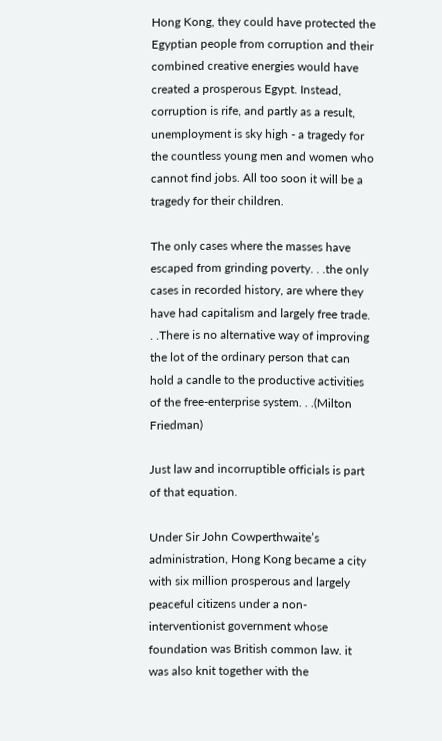Hong Kong, they could have protected the Egyptian people from corruption and their combined creative energies would have created a prosperous Egypt. Instead, corruption is rife, and partly as a result, unemployment is sky high - a tragedy for the countless young men and women who cannot find jobs. All too soon it will be a tragedy for their children.

The only cases where the masses have escaped from grinding poverty. . .the only cases in recorded history, are where they have had capitalism and largely free trade. . .There is no alternative way of improving the lot of the ordinary person that can hold a candle to the productive activities of the free-enterprise system. . .(Milton Friedman)

Just law and incorruptible officials is part of that equation.

Under Sir John Cowperthwaite’s administration, Hong Kong became a city with six million prosperous and largely peaceful citizens under a non-interventionist government whose foundation was British common law. it was also knit together with the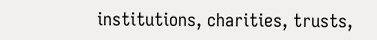institutions, charities, trusts,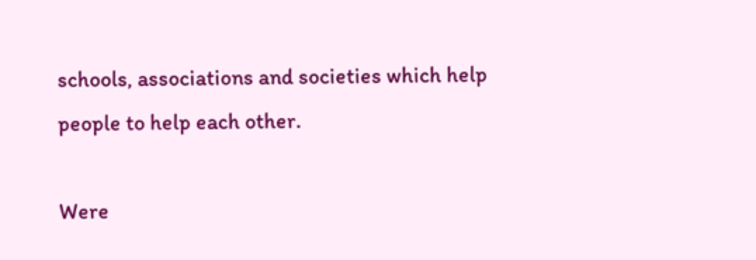schools, associations and societies which help people to help each other.

Were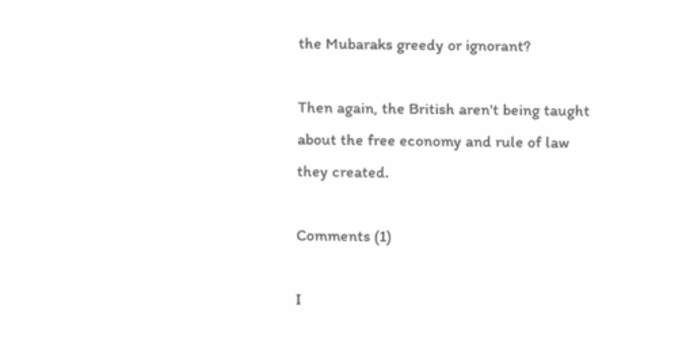the Mubaraks greedy or ignorant?

Then again, the British aren't being taught about the free economy and rule of law they created.

Comments (1)

I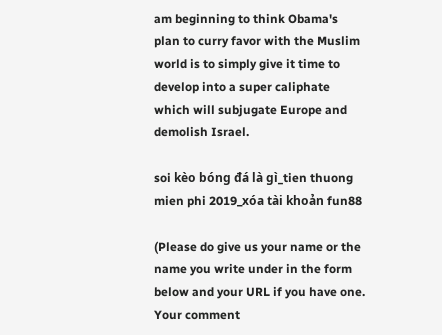am beginning to think Obama's plan to curry favor with the Muslim world is to simply give it time to develop into a super caliphate which will subjugate Europe and demolish Israel.

soi kèo bóng đá là gì_tien thuong mien phi 2019_xóa tài khoản fun88

(Please do give us your name or the name you write under in the form below and your URL if you have one. Your comment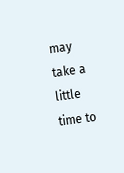may take a little time to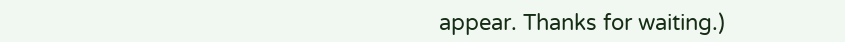appear. Thanks for waiting.)